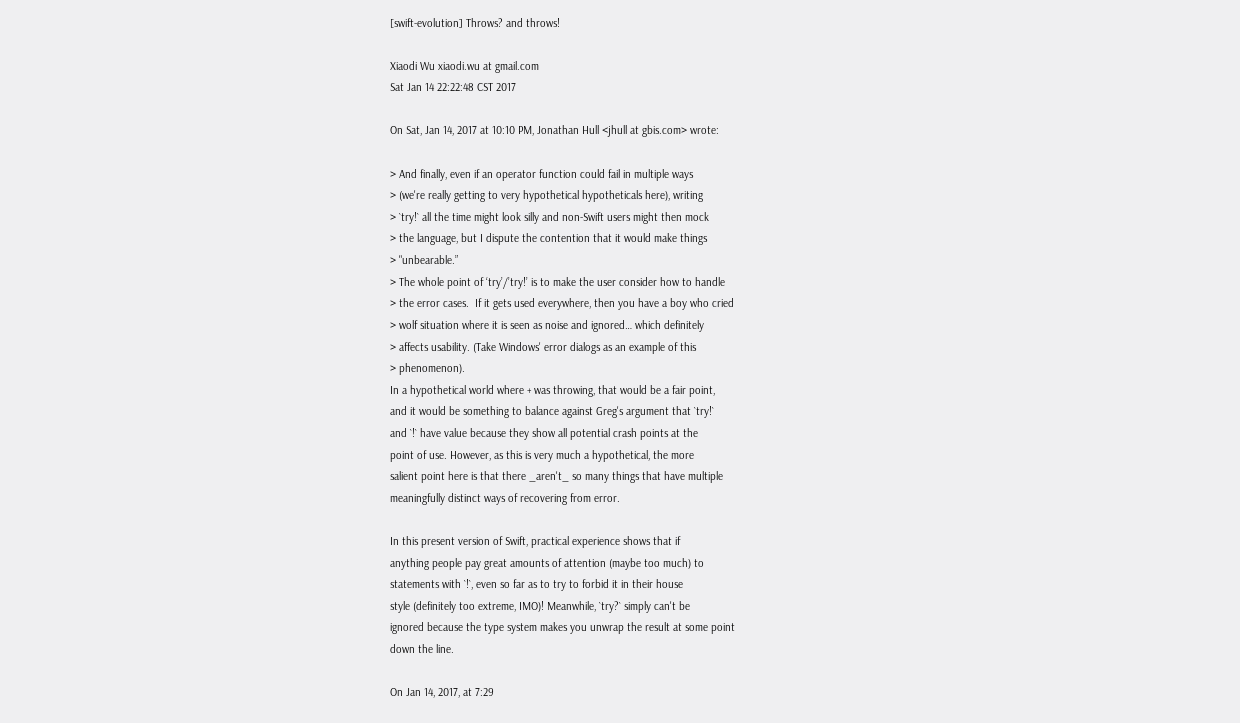[swift-evolution] Throws? and throws!

Xiaodi Wu xiaodi.wu at gmail.com
Sat Jan 14 22:22:48 CST 2017

On Sat, Jan 14, 2017 at 10:10 PM, Jonathan Hull <jhull at gbis.com> wrote:

> And finally, even if an operator function could fail in multiple ways
> (we're really getting to very hypothetical hypotheticals here), writing
> `try!` all the time might look silly and non-Swift users might then mock
> the language, but I dispute the contention that it would make things
> "unbearable.”
> The whole point of ‘try’/’try!’ is to make the user consider how to handle
> the error cases.  If it gets used everywhere, then you have a boy who cried
> wolf situation where it is seen as noise and ignored… which definitely
> affects usability. (Take Windows' error dialogs as an example of this
> phenomenon).
In a hypothetical world where + was throwing, that would be a fair point,
and it would be something to balance against Greg's argument that `try!`
and `!` have value because they show all potential crash points at the
point of use. However, as this is very much a hypothetical, the more
salient point here is that there _aren't_ so many things that have multiple
meaningfully distinct ways of recovering from error.

In this present version of Swift, practical experience shows that if
anything people pay great amounts of attention (maybe too much) to
statements with `!`, even so far as to try to forbid it in their house
style (definitely too extreme, IMO)! Meanwhile, `try?` simply can't be
ignored because the type system makes you unwrap the result at some point
down the line.

On Jan 14, 2017, at 7:29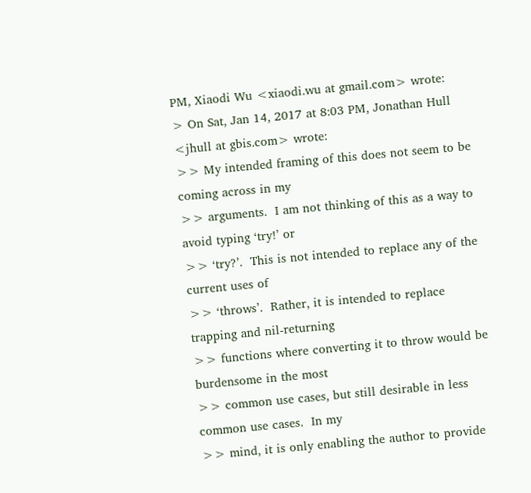PM, Xiaodi Wu <xiaodi.wu at gmail.com> wrote:
> On Sat, Jan 14, 2017 at 8:03 PM, Jonathan Hull <jhull at gbis.com> wrote:
>> My intended framing of this does not seem to be coming across in my
>> arguments.  I am not thinking of this as a way to avoid typing ‘try!’ or
>> ‘try?’.  This is not intended to replace any of the current uses of
>> ‘throws’.  Rather, it is intended to replace trapping and nil-returning
>> functions where converting it to throw would be burdensome in the most
>> common use cases, but still desirable in less common use cases.  In my
>> mind, it is only enabling the author to provide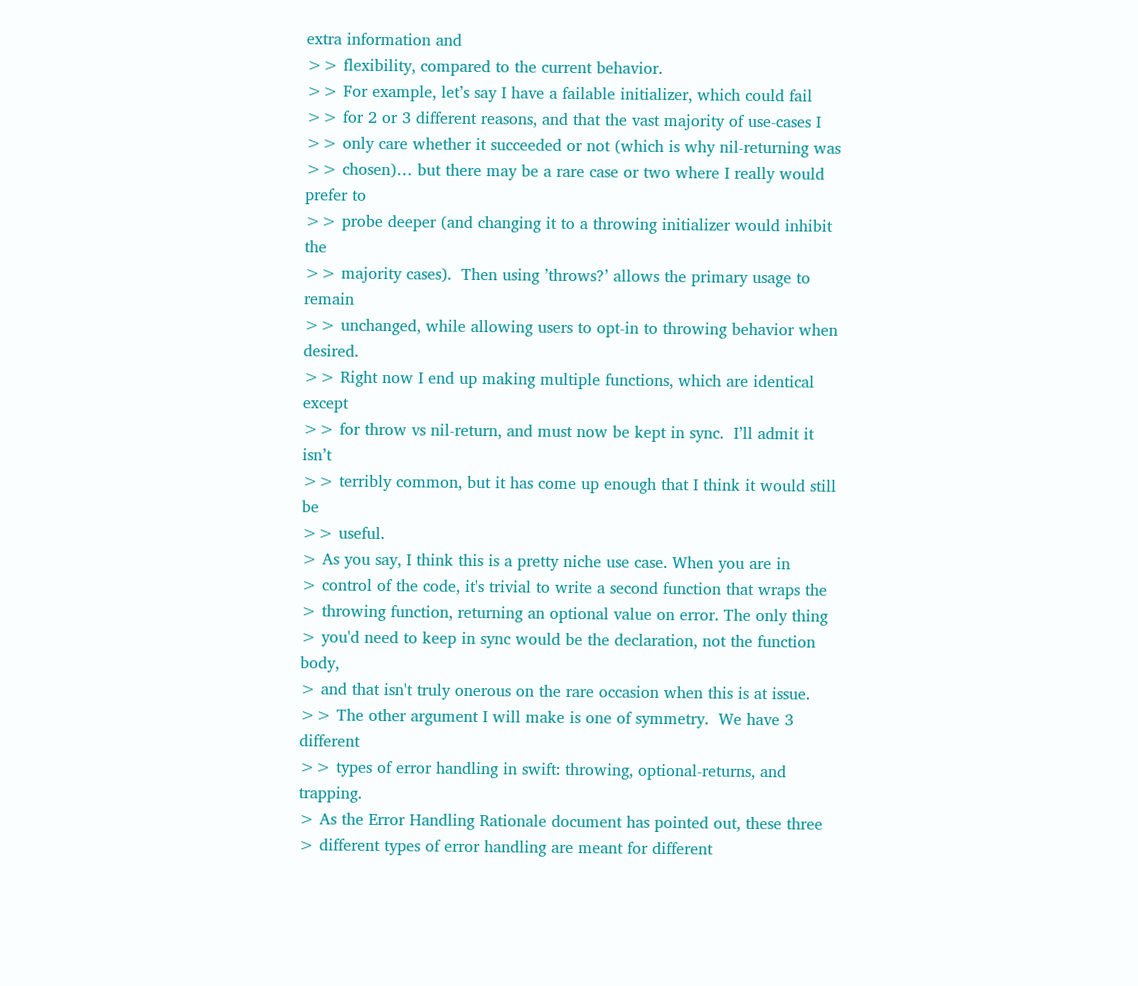extra information and
>> flexibility, compared to the current behavior.
>> For example, let’s say I have a failable initializer, which could fail
>> for 2 or 3 different reasons, and that the vast majority of use-cases I
>> only care whether it succeeded or not (which is why nil-returning was
>> chosen)… but there may be a rare case or two where I really would prefer to
>> probe deeper (and changing it to a throwing initializer would inhibit the
>> majority cases).  Then using ’throws?’ allows the primary usage to remain
>> unchanged, while allowing users to opt-in to throwing behavior when desired.
>> Right now I end up making multiple functions, which are identical except
>> for throw vs nil-return, and must now be kept in sync.  I’ll admit it isn’t
>> terribly common, but it has come up enough that I think it would still be
>> useful.
> As you say, I think this is a pretty niche use case. When you are in
> control of the code, it's trivial to write a second function that wraps the
> throwing function, returning an optional value on error. The only thing
> you'd need to keep in sync would be the declaration, not the function body,
> and that isn't truly onerous on the rare occasion when this is at issue.
>> The other argument I will make is one of symmetry.  We have 3 different
>> types of error handling in swift: throwing, optional-returns, and trapping.
> As the Error Handling Rationale document has pointed out, these three
> different types of error handling are meant for different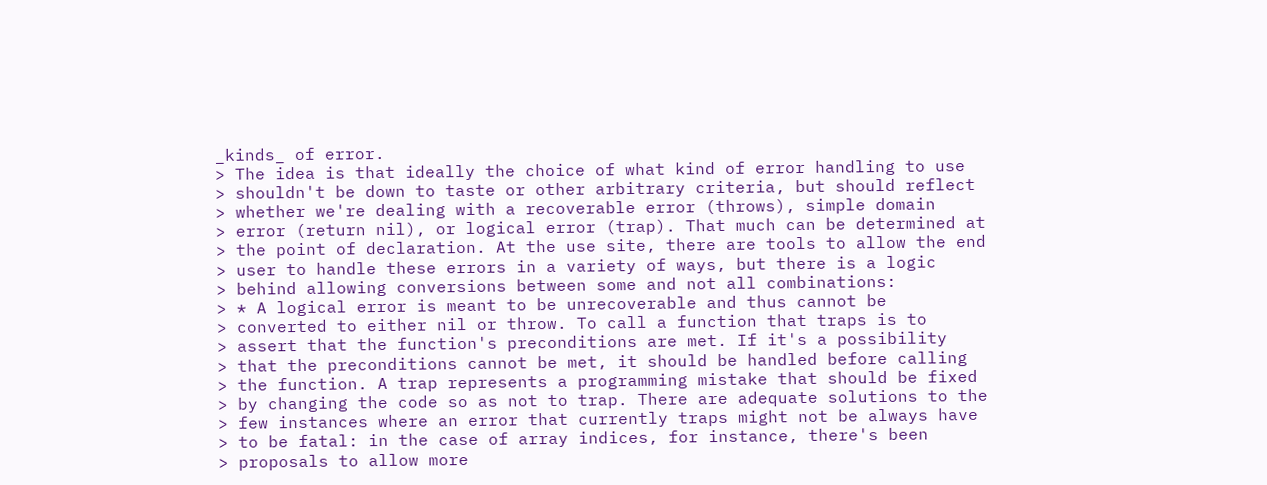_kinds_ of error.
> The idea is that ideally the choice of what kind of error handling to use
> shouldn't be down to taste or other arbitrary criteria, but should reflect
> whether we're dealing with a recoverable error (throws), simple domain
> error (return nil), or logical error (trap). That much can be determined at
> the point of declaration. At the use site, there are tools to allow the end
> user to handle these errors in a variety of ways, but there is a logic
> behind allowing conversions between some and not all combinations:
> * A logical error is meant to be unrecoverable and thus cannot be
> converted to either nil or throw. To call a function that traps is to
> assert that the function's preconditions are met. If it's a possibility
> that the preconditions cannot be met, it should be handled before calling
> the function. A trap represents a programming mistake that should be fixed
> by changing the code so as not to trap. There are adequate solutions to the
> few instances where an error that currently traps might not be always have
> to be fatal: in the case of array indices, for instance, there's been
> proposals to allow more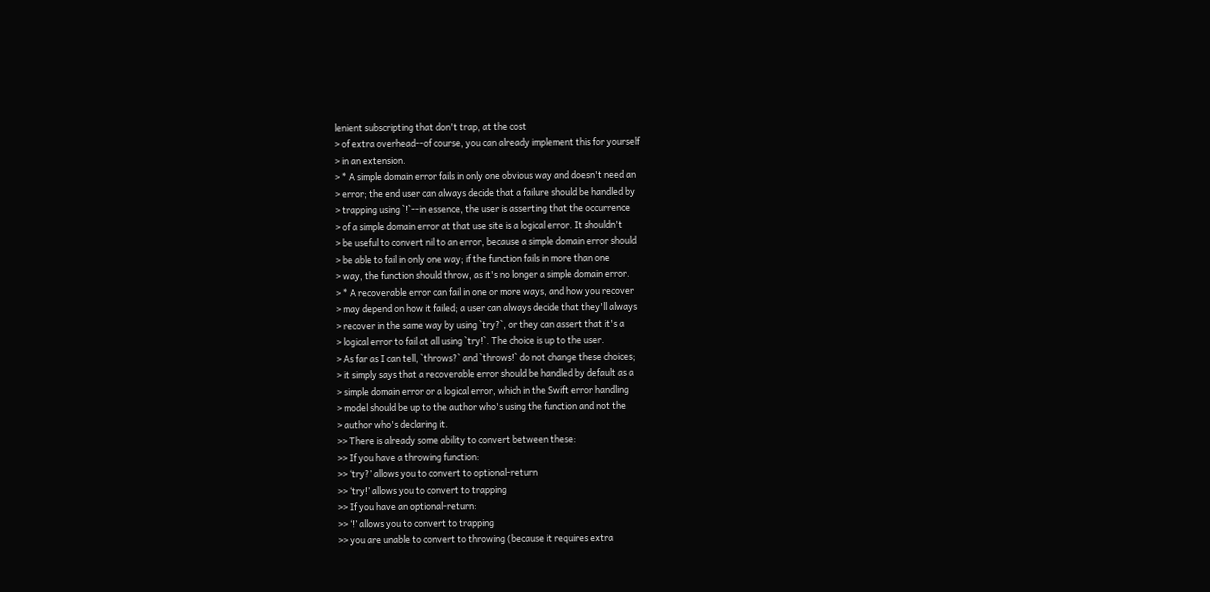lenient subscripting that don't trap, at the cost
> of extra overhead--of course, you can already implement this for yourself
> in an extension.
> * A simple domain error fails in only one obvious way and doesn't need an
> error; the end user can always decide that a failure should be handled by
> trapping using `!`--in essence, the user is asserting that the occurrence
> of a simple domain error at that use site is a logical error. It shouldn't
> be useful to convert nil to an error, because a simple domain error should
> be able to fail in only one way; if the function fails in more than one
> way, the function should throw, as it's no longer a simple domain error.
> * A recoverable error can fail in one or more ways, and how you recover
> may depend on how it failed; a user can always decide that they'll always
> recover in the same way by using `try?`, or they can assert that it's a
> logical error to fail at all using `try!`. The choice is up to the user.
> As far as I can tell, `throws?` and `throws!` do not change these choices;
> it simply says that a recoverable error should be handled by default as a
> simple domain error or a logical error, which in the Swift error handling
> model should be up to the author who's using the function and not the
> author who's declaring it.
>> There is already some ability to convert between these:
>> If you have a throwing function:
>> ‘try?’ allows you to convert to optional-return
>> ‘try!’ allows you to convert to trapping
>> If you have an optional-return:
>> ‘!’ allows you to convert to trapping
>> you are unable to convert to throwing (because it requires extra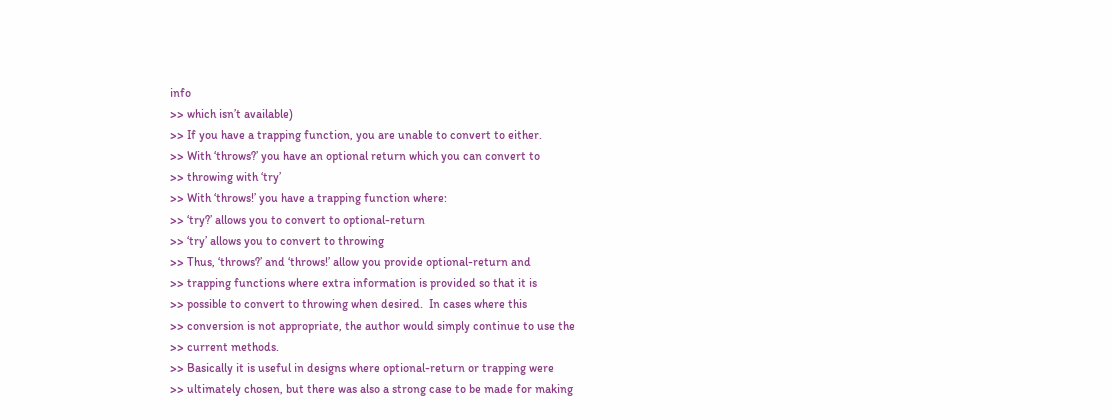info
>> which isn’t available)
>> If you have a trapping function, you are unable to convert to either.
>> With ‘throws?’ you have an optional return which you can convert to
>> throwing with ‘try’
>> With ‘throws!’ you have a trapping function where:
>> ‘try?’ allows you to convert to optional-return
>> ‘try’ allows you to convert to throwing
>> Thus, ‘throws?’ and ‘throws!’ allow you provide optional-return and
>> trapping functions where extra information is provided so that it is
>> possible to convert to throwing when desired.  In cases where this
>> conversion is not appropriate, the author would simply continue to use the
>> current methods.
>> Basically it is useful in designs where optional-return or trapping were
>> ultimately chosen, but there was also a strong case to be made for making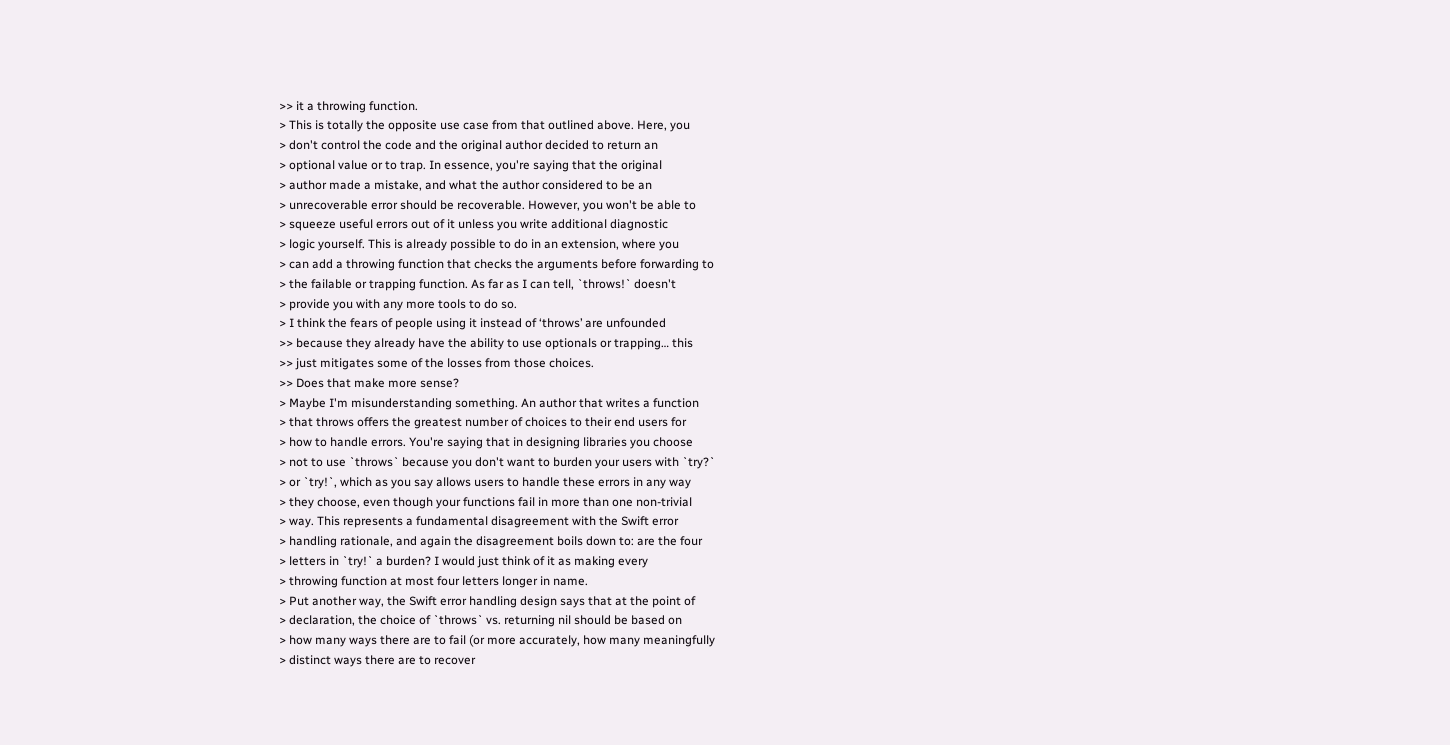>> it a throwing function.
> This is totally the opposite use case from that outlined above. Here, you
> don't control the code and the original author decided to return an
> optional value or to trap. In essence, you're saying that the original
> author made a mistake, and what the author considered to be an
> unrecoverable error should be recoverable. However, you won't be able to
> squeeze useful errors out of it unless you write additional diagnostic
> logic yourself. This is already possible to do in an extension, where you
> can add a throwing function that checks the arguments before forwarding to
> the failable or trapping function. As far as I can tell, `throws!` doesn't
> provide you with any more tools to do so.
> I think the fears of people using it instead of ‘throws’ are unfounded
>> because they already have the ability to use optionals or trapping… this
>> just mitigates some of the losses from those choices.
>> Does that make more sense?
> Maybe I'm misunderstanding something. An author that writes a function
> that throws offers the greatest number of choices to their end users for
> how to handle errors. You're saying that in designing libraries you choose
> not to use `throws` because you don't want to burden your users with `try?`
> or `try!`, which as you say allows users to handle these errors in any way
> they choose, even though your functions fail in more than one non-trivial
> way. This represents a fundamental disagreement with the Swift error
> handling rationale, and again the disagreement boils down to: are the four
> letters in `try!` a burden? I would just think of it as making every
> throwing function at most four letters longer in name.
> Put another way, the Swift error handling design says that at the point of
> declaration, the choice of `throws` vs. returning nil should be based on
> how many ways there are to fail (or more accurately, how many meaningfully
> distinct ways there are to recover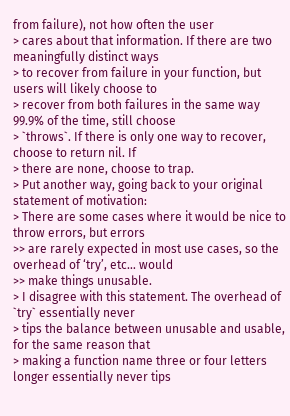from failure), not how often the user
> cares about that information. If there are two meaningfully distinct ways
> to recover from failure in your function, but users will likely choose to
> recover from both failures in the same way 99.9% of the time, still choose
> `throws`. If there is only one way to recover, choose to return nil. If
> there are none, choose to trap.
> Put another way, going back to your original statement of motivation:
> There are some cases where it would be nice to throw errors, but errors
>> are rarely expected in most use cases, so the overhead of ‘try’, etc… would
>> make things unusable.
> I disagree with this statement. The overhead of `try` essentially never
> tips the balance between unusable and usable, for the same reason that
> making a function name three or four letters longer essentially never tips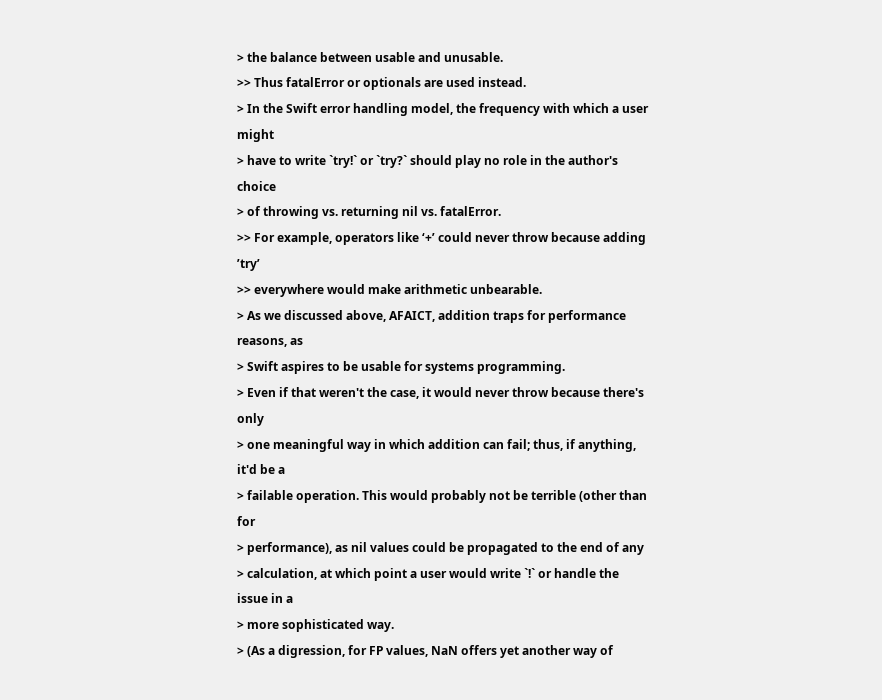> the balance between usable and unusable.
>> Thus fatalError or optionals are used instead.
> In the Swift error handling model, the frequency with which a user might
> have to write `try!` or `try?` should play no role in the author's choice
> of throwing vs. returning nil vs. fatalError.
>> For example, operators like ‘+’ could never throw because adding ’try’
>> everywhere would make arithmetic unbearable.
> As we discussed above, AFAICT, addition traps for performance reasons, as
> Swift aspires to be usable for systems programming.
> Even if that weren't the case, it would never throw because there's only
> one meaningful way in which addition can fail; thus, if anything, it'd be a
> failable operation. This would probably not be terrible (other than for
> performance), as nil values could be propagated to the end of any
> calculation, at which point a user would write `!` or handle the issue in a
> more sophisticated way.
> (As a digression, for FP values, NaN offers yet another way of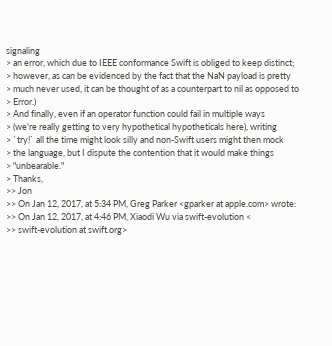signaling
> an error, which due to IEEE conformance Swift is obliged to keep distinct;
> however, as can be evidenced by the fact that the NaN payload is pretty
> much never used, it can be thought of as a counterpart to nil as opposed to
> Error.)
> And finally, even if an operator function could fail in multiple ways
> (we're really getting to very hypothetical hypotheticals here), writing
> `try!` all the time might look silly and non-Swift users might then mock
> the language, but I dispute the contention that it would make things
> "unbearable."
> Thanks,
>> Jon
>> On Jan 12, 2017, at 5:34 PM, Greg Parker <gparker at apple.com> wrote:
>> On Jan 12, 2017, at 4:46 PM, Xiaodi Wu via swift-evolution <
>> swift-evolution at swift.org>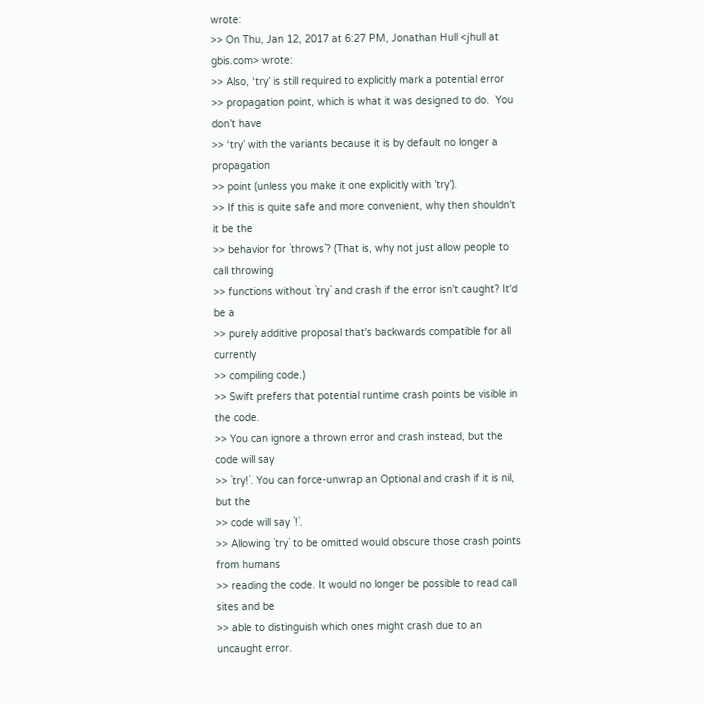wrote:
>> On Thu, Jan 12, 2017 at 6:27 PM, Jonathan Hull <jhull at gbis.com> wrote:
>> Also, ‘try’ is still required to explicitly mark a potential error
>> propagation point, which is what it was designed to do.  You don’t have
>> ‘try’ with the variants because it is by default no longer a propagation
>> point (unless you make it one explicitly with ’try’).
>> If this is quite safe and more convenient, why then shouldn't it be the
>> behavior for `throws`? (That is, why not just allow people to call throwing
>> functions without `try` and crash if the error isn't caught? It'd be a
>> purely additive proposal that's backwards compatible for all currently
>> compiling code.)
>> Swift prefers that potential runtime crash points be visible in the code.
>> You can ignore a thrown error and crash instead, but the code will say
>> `try!`. You can force-unwrap an Optional and crash if it is nil, but the
>> code will say `!`.
>> Allowing `try` to be omitted would obscure those crash points from humans
>> reading the code. It would no longer be possible to read call sites and be
>> able to distinguish which ones might crash due to an uncaught error.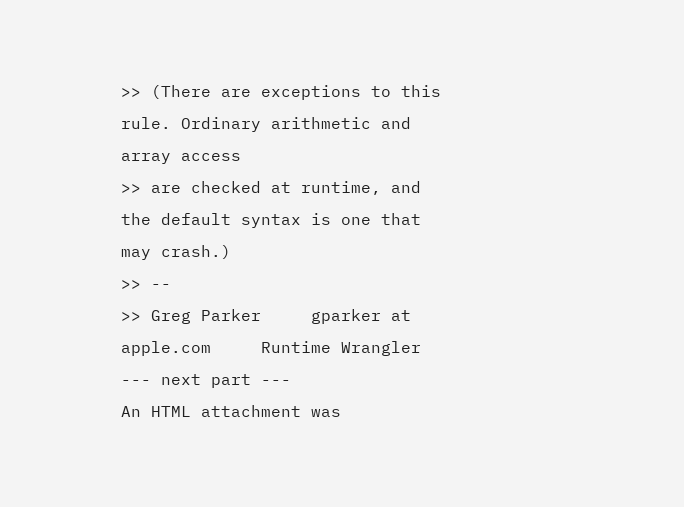>> (There are exceptions to this rule. Ordinary arithmetic and array access
>> are checked at runtime, and the default syntax is one that may crash.)
>> --
>> Greg Parker     gparker at apple.com     Runtime Wrangler
--- next part ---
An HTML attachment was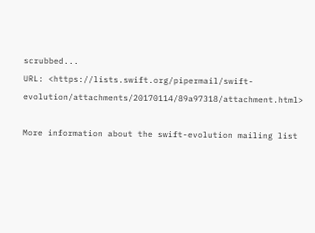scrubbed...
URL: <https://lists.swift.org/pipermail/swift-evolution/attachments/20170114/89a97318/attachment.html>

More information about the swift-evolution mailing list